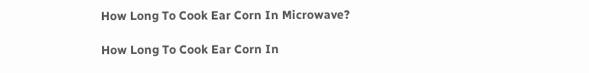How Long To Cook Ear Corn In Microwave?

How Long To Cook Ear Corn In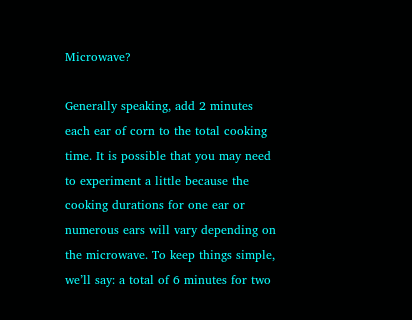Microwave?

Generally speaking, add 2 minutes each ear of corn to the total cooking time. It is possible that you may need to experiment a little because the cooking durations for one ear or numerous ears will vary depending on the microwave. To keep things simple, we’ll say: a total of 6 minutes for two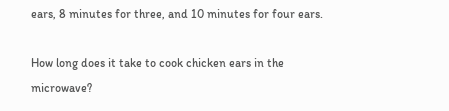ears, 8 minutes for three, and 10 minutes for four ears.

How long does it take to cook chicken ears in the microwave?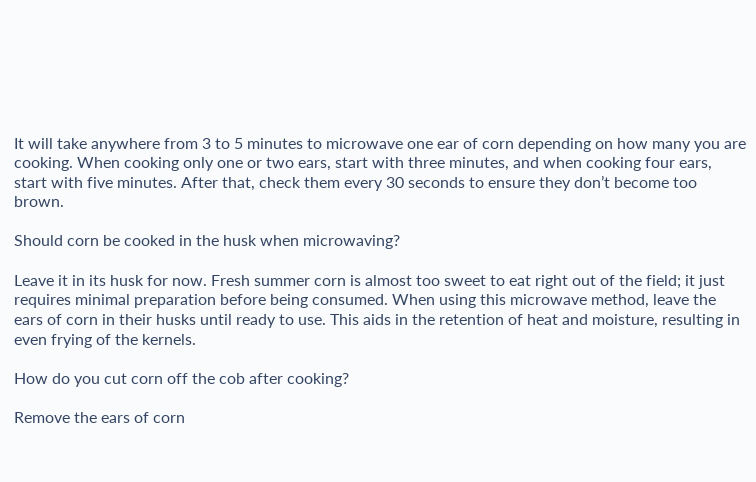It will take anywhere from 3 to 5 minutes to microwave one ear of corn depending on how many you are cooking. When cooking only one or two ears, start with three minutes, and when cooking four ears, start with five minutes. After that, check them every 30 seconds to ensure they don’t become too brown.

Should corn be cooked in the husk when microwaving?

Leave it in its husk for now. Fresh summer corn is almost too sweet to eat right out of the field; it just requires minimal preparation before being consumed. When using this microwave method, leave the ears of corn in their husks until ready to use. This aids in the retention of heat and moisture, resulting in even frying of the kernels.

How do you cut corn off the cob after cooking?

Remove the ears of corn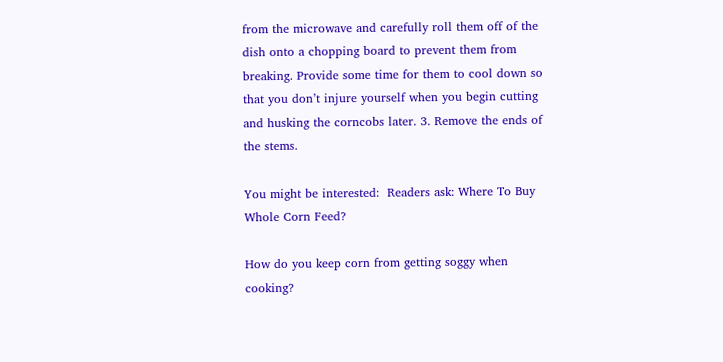from the microwave and carefully roll them off of the dish onto a chopping board to prevent them from breaking. Provide some time for them to cool down so that you don’t injure yourself when you begin cutting and husking the corncobs later. 3. Remove the ends of the stems.

You might be interested:  Readers ask: Where To Buy Whole Corn Feed?

How do you keep corn from getting soggy when cooking?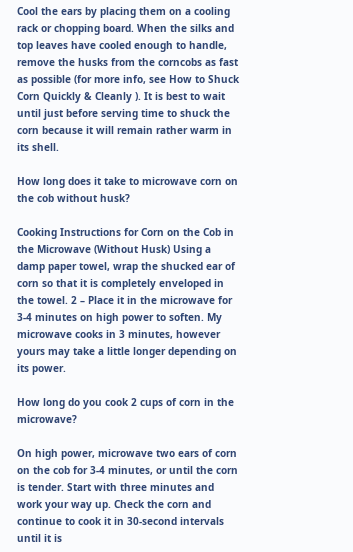Cool the ears by placing them on a cooling rack or chopping board. When the silks and top leaves have cooled enough to handle, remove the husks from the corncobs as fast as possible (for more info, see How to Shuck Corn Quickly & Cleanly ). It is best to wait until just before serving time to shuck the corn because it will remain rather warm in its shell.

How long does it take to microwave corn on the cob without husk?

Cooking Instructions for Corn on the Cob in the Microwave (Without Husk) Using a damp paper towel, wrap the shucked ear of corn so that it is completely enveloped in the towel. 2 – Place it in the microwave for 3-4 minutes on high power to soften. My microwave cooks in 3 minutes, however yours may take a little longer depending on its power.

How long do you cook 2 cups of corn in the microwave?

On high power, microwave two ears of corn on the cob for 3-4 minutes, or until the corn is tender. Start with three minutes and work your way up. Check the corn and continue to cook it in 30-second intervals until it is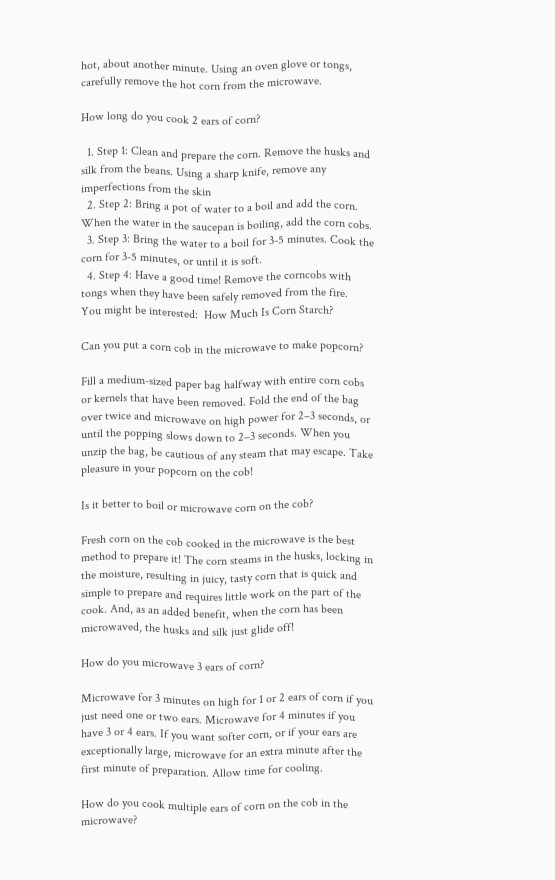hot, about another minute. Using an oven glove or tongs, carefully remove the hot corn from the microwave.

How long do you cook 2 ears of corn?

  1. Step 1: Clean and prepare the corn. Remove the husks and silk from the beans. Using a sharp knife, remove any imperfections from the skin
  2. Step 2: Bring a pot of water to a boil and add the corn. When the water in the saucepan is boiling, add the corn cobs.
  3. Step 3: Bring the water to a boil for 3-5 minutes. Cook the corn for 3-5 minutes, or until it is soft.
  4. Step 4: Have a good time! Remove the corncobs with tongs when they have been safely removed from the fire.
You might be interested:  How Much Is Corn Starch?

Can you put a corn cob in the microwave to make popcorn?

Fill a medium-sized paper bag halfway with entire corn cobs or kernels that have been removed. Fold the end of the bag over twice and microwave on high power for 2–3 seconds, or until the popping slows down to 2–3 seconds. When you unzip the bag, be cautious of any steam that may escape. Take pleasure in your popcorn on the cob!

Is it better to boil or microwave corn on the cob?

Fresh corn on the cob cooked in the microwave is the best method to prepare it! The corn steams in the husks, locking in the moisture, resulting in juicy, tasty corn that is quick and simple to prepare and requires little work on the part of the cook. And, as an added benefit, when the corn has been microwaved, the husks and silk just glide off!

How do you microwave 3 ears of corn?

Microwave for 3 minutes on high for 1 or 2 ears of corn if you just need one or two ears. Microwave for 4 minutes if you have 3 or 4 ears. If you want softer corn, or if your ears are exceptionally large, microwave for an extra minute after the first minute of preparation. Allow time for cooling.

How do you cook multiple ears of corn on the cob in the microwave?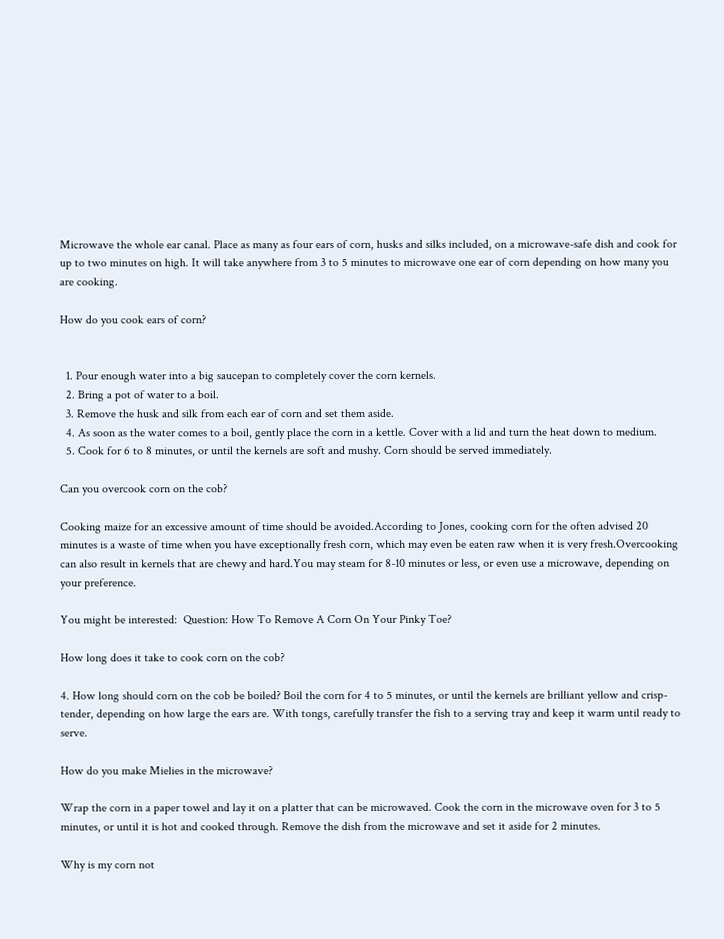Microwave the whole ear canal. Place as many as four ears of corn, husks and silks included, on a microwave-safe dish and cook for up to two minutes on high. It will take anywhere from 3 to 5 minutes to microwave one ear of corn depending on how many you are cooking.

How do you cook ears of corn?


  1. Pour enough water into a big saucepan to completely cover the corn kernels.
  2. Bring a pot of water to a boil.
  3. Remove the husk and silk from each ear of corn and set them aside.
  4. As soon as the water comes to a boil, gently place the corn in a kettle. Cover with a lid and turn the heat down to medium.
  5. Cook for 6 to 8 minutes, or until the kernels are soft and mushy. Corn should be served immediately.

Can you overcook corn on the cob?

Cooking maize for an excessive amount of time should be avoided.According to Jones, cooking corn for the often advised 20 minutes is a waste of time when you have exceptionally fresh corn, which may even be eaten raw when it is very fresh.Overcooking can also result in kernels that are chewy and hard.You may steam for 8-10 minutes or less, or even use a microwave, depending on your preference.

You might be interested:  Question: How To Remove A Corn On Your Pinky Toe?

How long does it take to cook corn on the cob?

4. How long should corn on the cob be boiled? Boil the corn for 4 to 5 minutes, or until the kernels are brilliant yellow and crisp-tender, depending on how large the ears are. With tongs, carefully transfer the fish to a serving tray and keep it warm until ready to serve.

How do you make Mielies in the microwave?

Wrap the corn in a paper towel and lay it on a platter that can be microwaved. Cook the corn in the microwave oven for 3 to 5 minutes, or until it is hot and cooked through. Remove the dish from the microwave and set it aside for 2 minutes.

Why is my corn not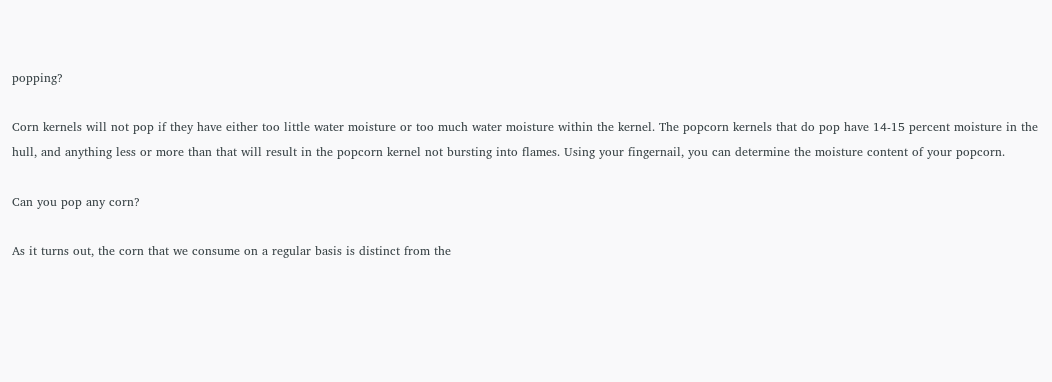popping?

Corn kernels will not pop if they have either too little water moisture or too much water moisture within the kernel. The popcorn kernels that do pop have 14-15 percent moisture in the hull, and anything less or more than that will result in the popcorn kernel not bursting into flames. Using your fingernail, you can determine the moisture content of your popcorn.

Can you pop any corn?

As it turns out, the corn that we consume on a regular basis is distinct from the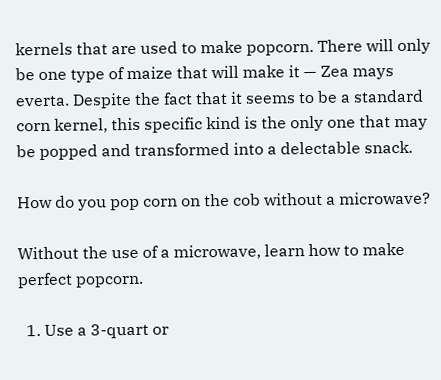kernels that are used to make popcorn. There will only be one type of maize that will make it — Zea mays everta. Despite the fact that it seems to be a standard corn kernel, this specific kind is the only one that may be popped and transformed into a delectable snack.

How do you pop corn on the cob without a microwave?

Without the use of a microwave, learn how to make perfect popcorn.

  1. Use a 3-quart or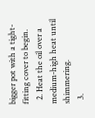bigger pot with a tight-fitting cover to begin.
  2. Heat the oil over a medium-high heat until shimmering.
  3.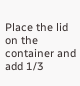Place the lid on the container and add 1/3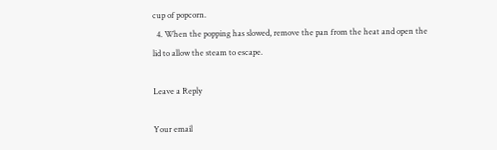cup of popcorn.
  4. When the popping has slowed, remove the pan from the heat and open the lid to allow the steam to escape.

Leave a Reply

Your email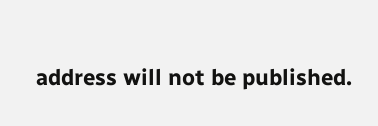address will not be published.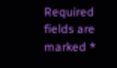Required fields are marked *